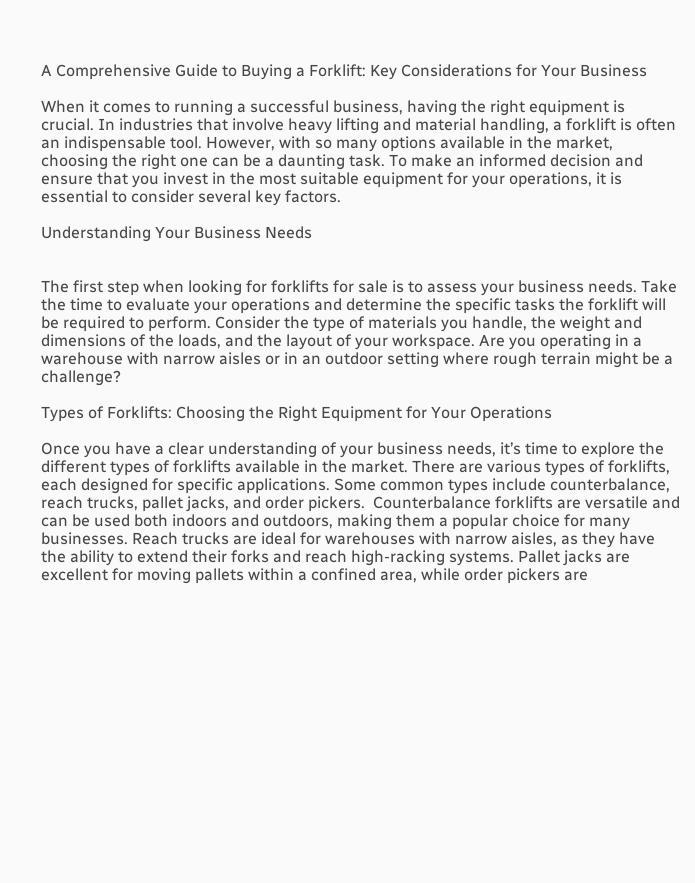A Comprehensive Guide to Buying a Forklift: Key Considerations for Your Business

When it comes to running a successful business, having the right equipment is crucial. In industries that involve heavy lifting and material handling, a forklift is often an indispensable tool. However, with so many options available in the market, choosing the right one can be a daunting task. To make an informed decision and ensure that you invest in the most suitable equipment for your operations, it is essential to consider several key factors.

Understanding Your Business Needs


The first step when looking for forklifts for sale is to assess your business needs. Take the time to evaluate your operations and determine the specific tasks the forklift will be required to perform. Consider the type of materials you handle, the weight and dimensions of the loads, and the layout of your workspace. Are you operating in a warehouse with narrow aisles or in an outdoor setting where rough terrain might be a challenge?

Types of Forklifts: Choosing the Right Equipment for Your Operations

Once you have a clear understanding of your business needs, it’s time to explore the different types of forklifts available in the market. There are various types of forklifts, each designed for specific applications. Some common types include counterbalance, reach trucks, pallet jacks, and order pickers.  Counterbalance forklifts are versatile and can be used both indoors and outdoors, making them a popular choice for many businesses. Reach trucks are ideal for warehouses with narrow aisles, as they have the ability to extend their forks and reach high-racking systems. Pallet jacks are excellent for moving pallets within a confined area, while order pickers are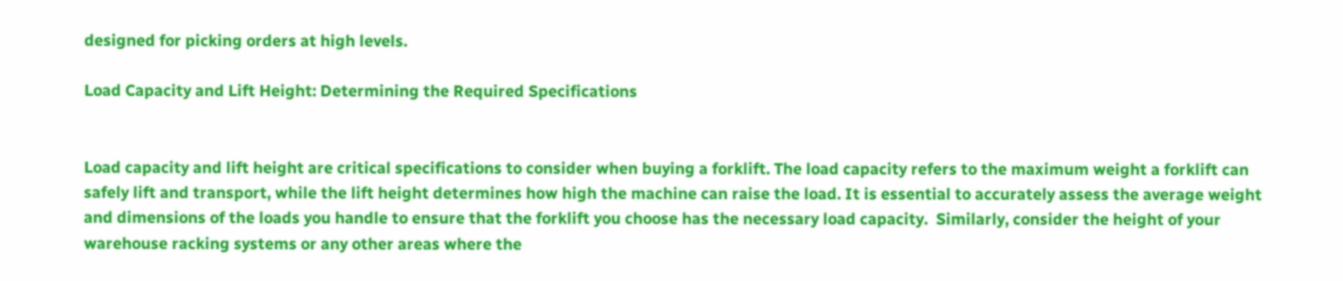designed for picking orders at high levels.

Load Capacity and Lift Height: Determining the Required Specifications


Load capacity and lift height are critical specifications to consider when buying a forklift. The load capacity refers to the maximum weight a forklift can safely lift and transport, while the lift height determines how high the machine can raise the load. It is essential to accurately assess the average weight and dimensions of the loads you handle to ensure that the forklift you choose has the necessary load capacity.  Similarly, consider the height of your warehouse racking systems or any other areas where the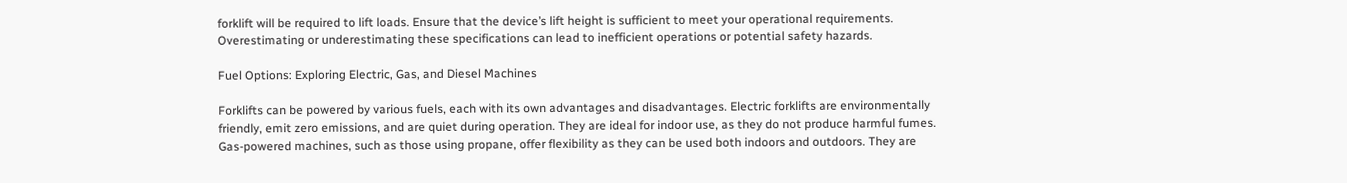forklift will be required to lift loads. Ensure that the device’s lift height is sufficient to meet your operational requirements. Overestimating or underestimating these specifications can lead to inefficient operations or potential safety hazards.

Fuel Options: Exploring Electric, Gas, and Diesel Machines

Forklifts can be powered by various fuels, each with its own advantages and disadvantages. Electric forklifts are environmentally friendly, emit zero emissions, and are quiet during operation. They are ideal for indoor use, as they do not produce harmful fumes. Gas-powered machines, such as those using propane, offer flexibility as they can be used both indoors and outdoors. They are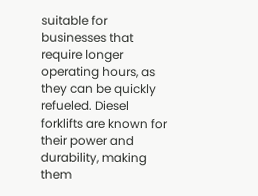suitable for businesses that require longer operating hours, as they can be quickly refueled. Diesel forklifts are known for their power and durability, making them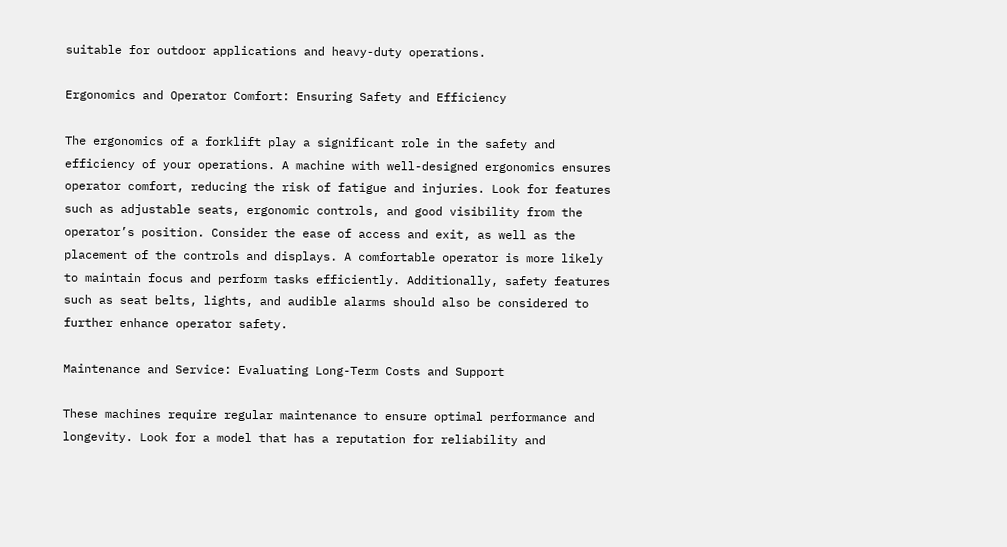suitable for outdoor applications and heavy-duty operations.

Ergonomics and Operator Comfort: Ensuring Safety and Efficiency

The ergonomics of a forklift play a significant role in the safety and efficiency of your operations. A machine with well-designed ergonomics ensures operator comfort, reducing the risk of fatigue and injuries. Look for features such as adjustable seats, ergonomic controls, and good visibility from the operator’s position. Consider the ease of access and exit, as well as the placement of the controls and displays. A comfortable operator is more likely to maintain focus and perform tasks efficiently. Additionally, safety features such as seat belts, lights, and audible alarms should also be considered to further enhance operator safety.

Maintenance and Service: Evaluating Long-Term Costs and Support

These machines require regular maintenance to ensure optimal performance and longevity. Look for a model that has a reputation for reliability and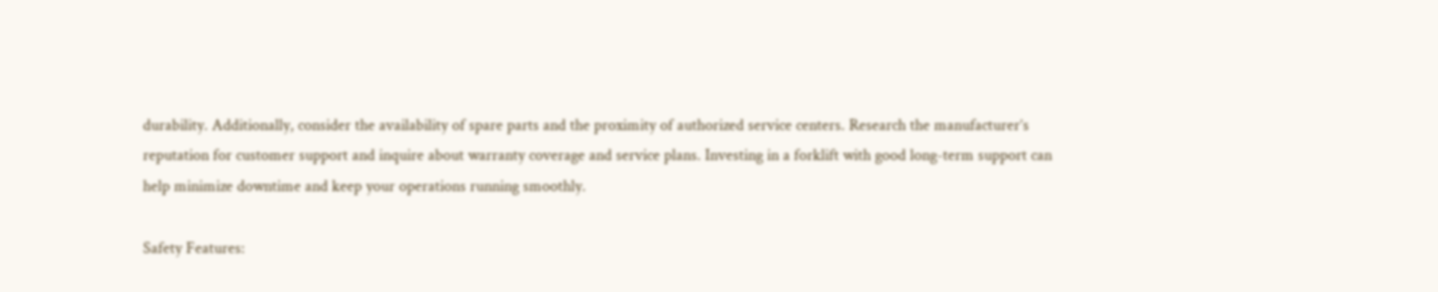durability. Additionally, consider the availability of spare parts and the proximity of authorized service centers. Research the manufacturer’s reputation for customer support and inquire about warranty coverage and service plans. Investing in a forklift with good long-term support can help minimize downtime and keep your operations running smoothly.

Safety Features: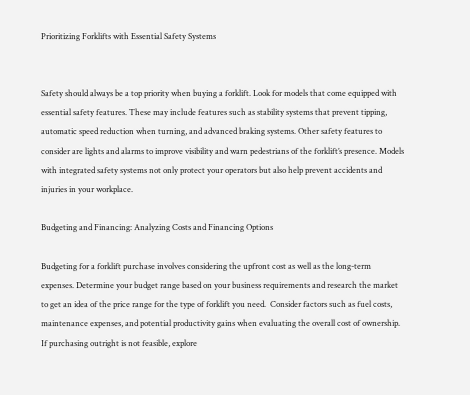Prioritizing Forklifts with Essential Safety Systems


Safety should always be a top priority when buying a forklift. Look for models that come equipped with essential safety features. These may include features such as stability systems that prevent tipping, automatic speed reduction when turning, and advanced braking systems. Other safety features to consider are lights and alarms to improve visibility and warn pedestrians of the forklift’s presence. Models with integrated safety systems not only protect your operators but also help prevent accidents and injuries in your workplace.

Budgeting and Financing: Analyzing Costs and Financing Options

Budgeting for a forklift purchase involves considering the upfront cost as well as the long-term expenses. Determine your budget range based on your business requirements and research the market to get an idea of the price range for the type of forklift you need.  Consider factors such as fuel costs, maintenance expenses, and potential productivity gains when evaluating the overall cost of ownership. If purchasing outright is not feasible, explore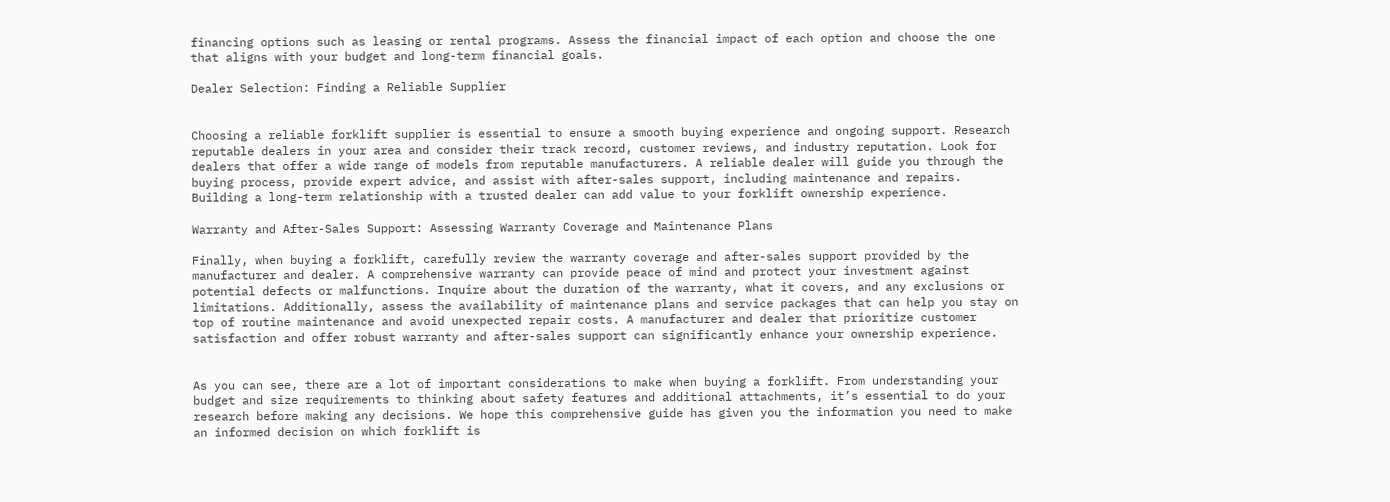financing options such as leasing or rental programs. Assess the financial impact of each option and choose the one that aligns with your budget and long-term financial goals.

Dealer Selection: Finding a Reliable Supplier


Choosing a reliable forklift supplier is essential to ensure a smooth buying experience and ongoing support. Research reputable dealers in your area and consider their track record, customer reviews, and industry reputation. Look for dealers that offer a wide range of models from reputable manufacturers. A reliable dealer will guide you through the buying process, provide expert advice, and assist with after-sales support, including maintenance and repairs. Building a long-term relationship with a trusted dealer can add value to your forklift ownership experience.

Warranty and After-Sales Support: Assessing Warranty Coverage and Maintenance Plans

Finally, when buying a forklift, carefully review the warranty coverage and after-sales support provided by the manufacturer and dealer. A comprehensive warranty can provide peace of mind and protect your investment against potential defects or malfunctions. Inquire about the duration of the warranty, what it covers, and any exclusions or limitations. Additionally, assess the availability of maintenance plans and service packages that can help you stay on top of routine maintenance and avoid unexpected repair costs. A manufacturer and dealer that prioritize customer satisfaction and offer robust warranty and after-sales support can significantly enhance your ownership experience.


As you can see, there are a lot of important considerations to make when buying a forklift. From understanding your budget and size requirements to thinking about safety features and additional attachments, it’s essential to do your research before making any decisions. We hope this comprehensive guide has given you the information you need to make an informed decision on which forklift is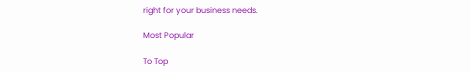right for your business needs.

Most Popular

To Top